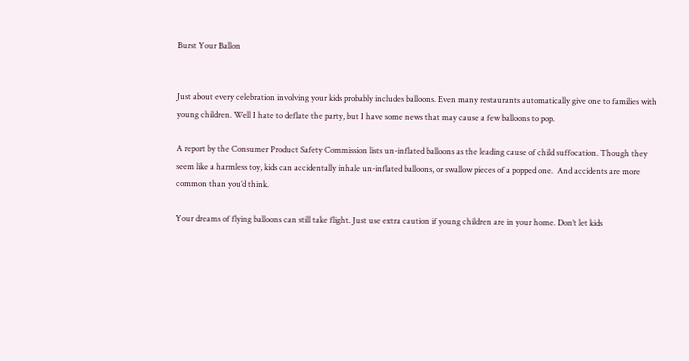Burst Your Ballon


Just about every celebration involving your kids probably includes balloons. Even many restaurants automatically give one to families with young children. Well I hate to deflate the party, but I have some news that may cause a few balloons to pop.

A report by the Consumer Product Safety Commission lists un-inflated balloons as the leading cause of child suffocation. Though they seem like a harmless toy, kids can accidentally inhale un-inflated balloons, or swallow pieces of a popped one.  And accidents are more common than you’d think.

Your dreams of flying balloons can still take flight. Just use extra caution if young children are in your home. Don’t let kids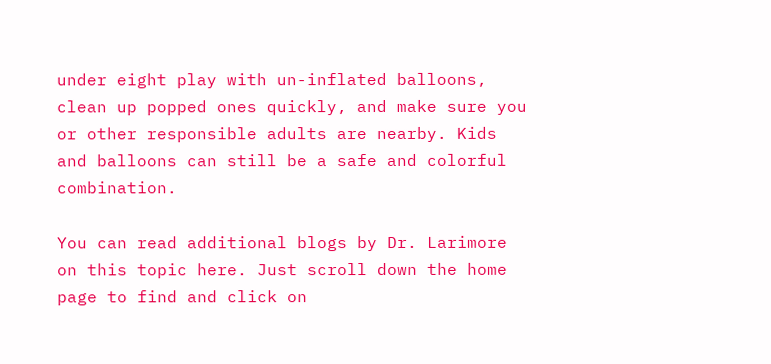under eight play with un-inflated balloons, clean up popped ones quickly, and make sure you or other responsible adults are nearby. Kids and balloons can still be a safe and colorful combination.

You can read additional blogs by Dr. Larimore on this topic here. Just scroll down the home page to find and click on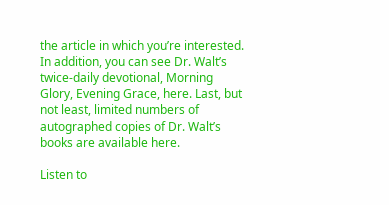the article in which you’re interested. In addition, you can see Dr. Walt’s twice-daily devotional, Morning Glory, Evening Grace, here. Last, but not least, limited numbers of autographed copies of Dr. Walt’s books are available here.

Listen to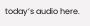today’s audio here.